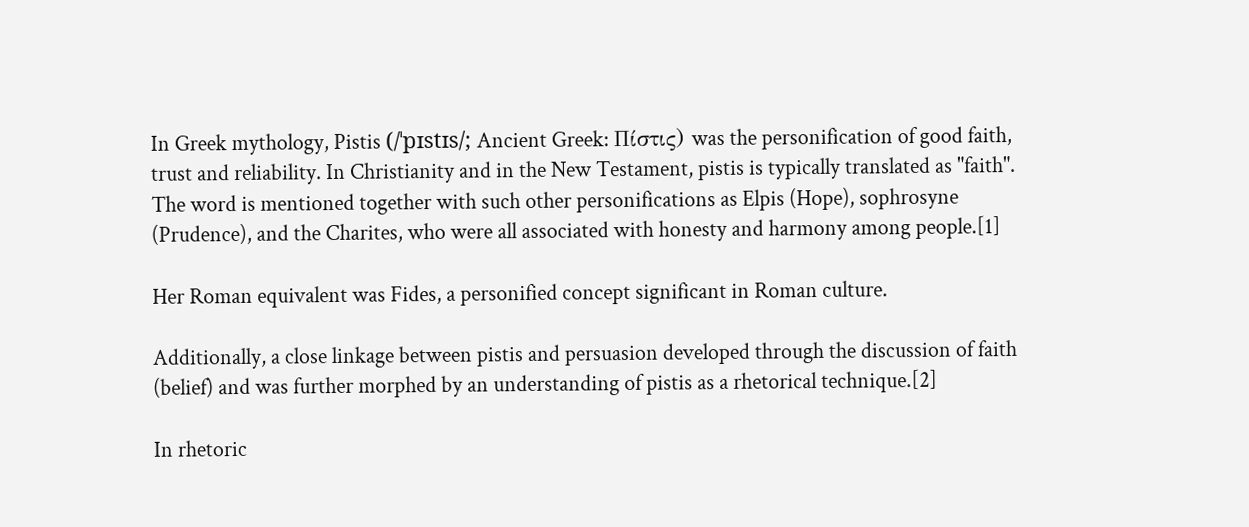In Greek mythology, Pistis (/ˈpɪstɪs/; Ancient Greek: Πίστις) was the personification of good faith, trust and reliability. In Christianity and in the New Testament, pistis is typically translated as "faith". The word is mentioned together with such other personifications as Elpis (Hope), sophrosyne (Prudence), and the Charites, who were all associated with honesty and harmony among people.[1]

Her Roman equivalent was Fides, a personified concept significant in Roman culture.

Additionally, a close linkage between pistis and persuasion developed through the discussion of faith (belief) and was further morphed by an understanding of pistis as a rhetorical technique.[2]

In rhetoric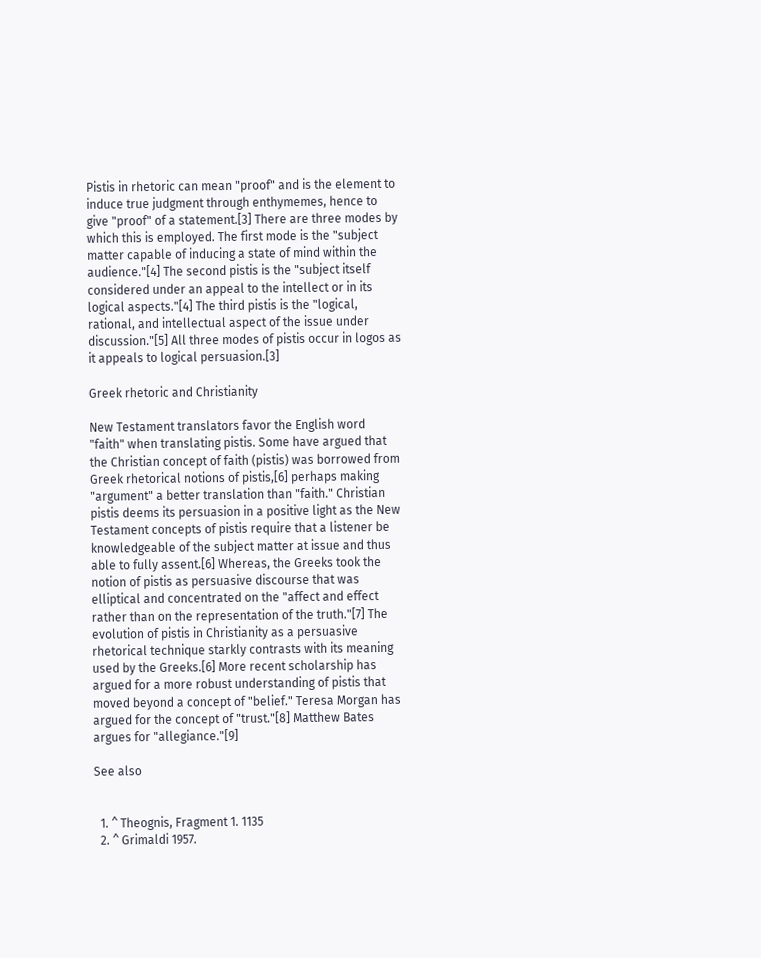Pistis in rhetoric can mean "proof" and is the element to induce true judgment through enthymemes, hence to give "proof" of a statement.[3] There are three modes by which this is employed. The first mode is the "subject matter capable of inducing a state of mind within the audience."[4] The second pistis is the "subject itself considered under an appeal to the intellect or in its logical aspects."[4] The third pistis is the "logical, rational, and intellectual aspect of the issue under discussion."[5] All three modes of pistis occur in logos as it appeals to logical persuasion.[3]

Greek rhetoric and Christianity

New Testament translators favor the English word "faith" when translating pistis. Some have argued that the Christian concept of faith (pistis) was borrowed from Greek rhetorical notions of pistis,[6] perhaps making "argument" a better translation than "faith." Christian pistis deems its persuasion in a positive light as the New Testament concepts of pistis require that a listener be knowledgeable of the subject matter at issue and thus able to fully assent.[6] Whereas, the Greeks took the notion of pistis as persuasive discourse that was elliptical and concentrated on the "affect and effect rather than on the representation of the truth."[7] The evolution of pistis in Christianity as a persuasive rhetorical technique starkly contrasts with its meaning used by the Greeks.[6] More recent scholarship has argued for a more robust understanding of pistis that moved beyond a concept of "belief." Teresa Morgan has argued for the concept of "trust."[8] Matthew Bates argues for "allegiance."[9]

See also


  1. ^ Theognis, Fragment 1. 1135
  2. ^ Grimaldi 1957.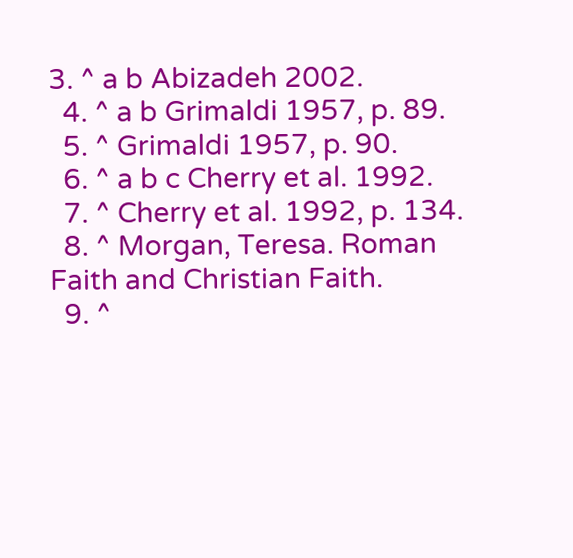3. ^ a b Abizadeh 2002.
  4. ^ a b Grimaldi 1957, p. 89.
  5. ^ Grimaldi 1957, p. 90.
  6. ^ a b c Cherry et al. 1992.
  7. ^ Cherry et al. 1992, p. 134.
  8. ^ Morgan, Teresa. Roman Faith and Christian Faith.
  9. ^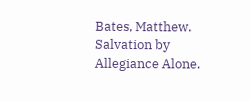Bates, Matthew. Salvation by Allegiance Alone.